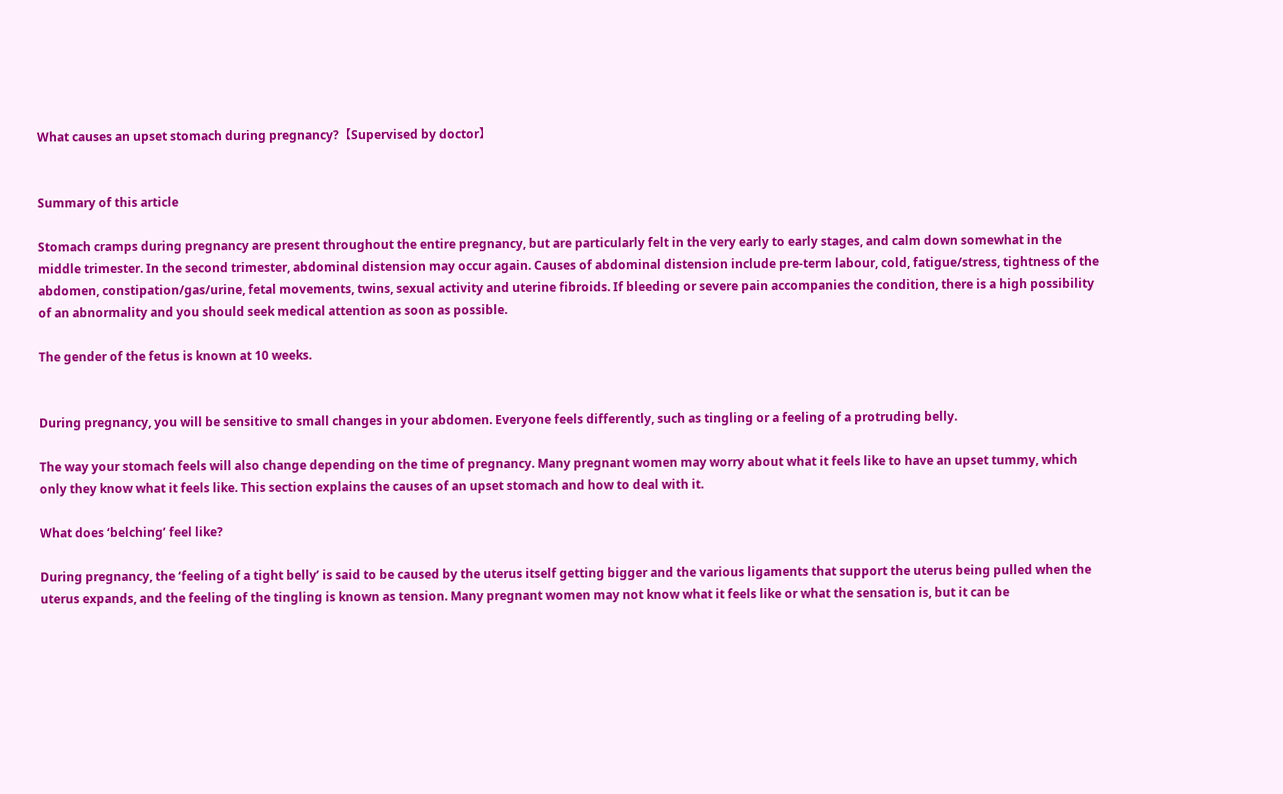What causes an upset stomach during pregnancy?【Supervised by doctor】


Summary of this article

Stomach cramps during pregnancy are present throughout the entire pregnancy, but are particularly felt in the very early to early stages, and calm down somewhat in the middle trimester. In the second trimester, abdominal distension may occur again. Causes of abdominal distension include pre-term labour, cold, fatigue/stress, tightness of the abdomen, constipation/gas/urine, fetal movements, twins, sexual activity and uterine fibroids. If bleeding or severe pain accompanies the condition, there is a high possibility of an abnormality and you should seek medical attention as soon as possible.

The gender of the fetus is known at 10 weeks.


During pregnancy, you will be sensitive to small changes in your abdomen. Everyone feels differently, such as tingling or a feeling of a protruding belly.

The way your stomach feels will also change depending on the time of pregnancy. Many pregnant women may worry about what it feels like to have an upset tummy, which only they know what it feels like. This section explains the causes of an upset stomach and how to deal with it.

What does ‘belching’ feel like?

During pregnancy, the ‘feeling of a tight belly’ is said to be caused by the uterus itself getting bigger and the various ligaments that support the uterus being pulled when the uterus expands, and the feeling of the tingling is known as tension. Many pregnant women may not know what it feels like or what the sensation is, but it can be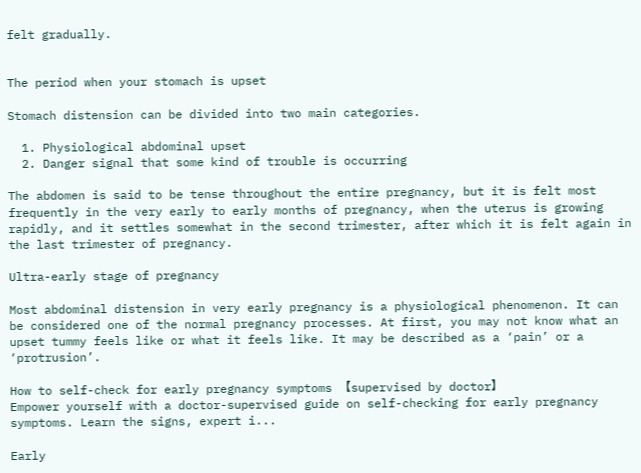felt gradually.


The period when your stomach is upset

Stomach distension can be divided into two main categories.

  1. Physiological abdominal upset
  2. Danger signal that some kind of trouble is occurring

The abdomen is said to be tense throughout the entire pregnancy, but it is felt most frequently in the very early to early months of pregnancy, when the uterus is growing rapidly, and it settles somewhat in the second trimester, after which it is felt again in the last trimester of pregnancy.

Ultra-early stage of pregnancy

Most abdominal distension in very early pregnancy is a physiological phenomenon. It can be considered one of the normal pregnancy processes. At first, you may not know what an upset tummy feels like or what it feels like. It may be described as a ‘pain’ or a ‘protrusion’.

How to self-check for early pregnancy symptoms 【supervised by doctor】
Empower yourself with a doctor-supervised guide on self-checking for early pregnancy symptoms. Learn the signs, expert i...

Early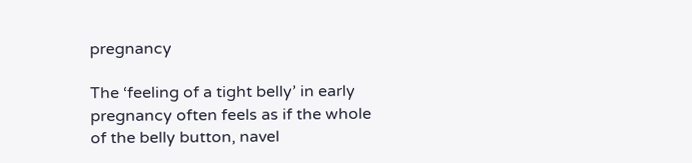pregnancy

The ‘feeling of a tight belly’ in early pregnancy often feels as if the whole of the belly button, navel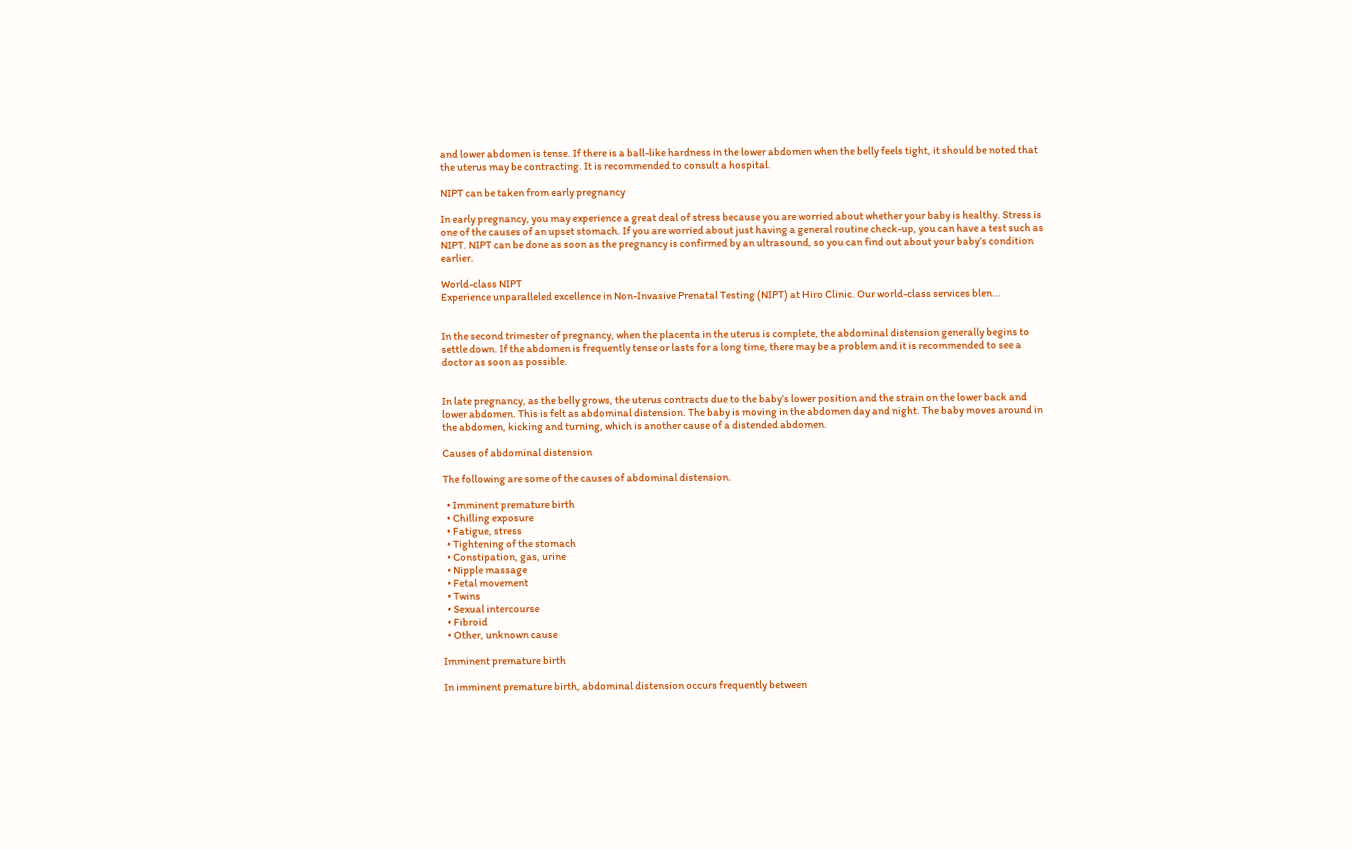and lower abdomen is tense. If there is a ball-like hardness in the lower abdomen when the belly feels tight, it should be noted that the uterus may be contracting. It is recommended to consult a hospital.

NIPT can be taken from early pregnancy

In early pregnancy, you may experience a great deal of stress because you are worried about whether your baby is healthy. Stress is one of the causes of an upset stomach. If you are worried about just having a general routine check-up, you can have a test such as NIPT. NIPT can be done as soon as the pregnancy is confirmed by an ultrasound, so you can find out about your baby’s condition earlier.

World-class NIPT
Experience unparalleled excellence in Non-Invasive Prenatal Testing (NIPT) at Hiro Clinic. Our world-class services blen...


In the second trimester of pregnancy, when the placenta in the uterus is complete, the abdominal distension generally begins to settle down. If the abdomen is frequently tense or lasts for a long time, there may be a problem and it is recommended to see a doctor as soon as possible.


In late pregnancy, as the belly grows, the uterus contracts due to the baby’s lower position and the strain on the lower back and lower abdomen. This is felt as abdominal distension. The baby is moving in the abdomen day and night. The baby moves around in the abdomen, kicking and turning, which is another cause of a distended abdomen.

Causes of abdominal distension

The following are some of the causes of abdominal distension.

  • Imminent premature birth
  • Chilling exposure
  • Fatigue, stress
  • Tightening of the stomach
  • Constipation, gas, urine
  • Nipple massage
  • Fetal movement
  • Twins
  • Sexual intercourse
  • Fibroid
  • Other, unknown cause

Imminent premature birth

In imminent premature birth, abdominal distension occurs frequently between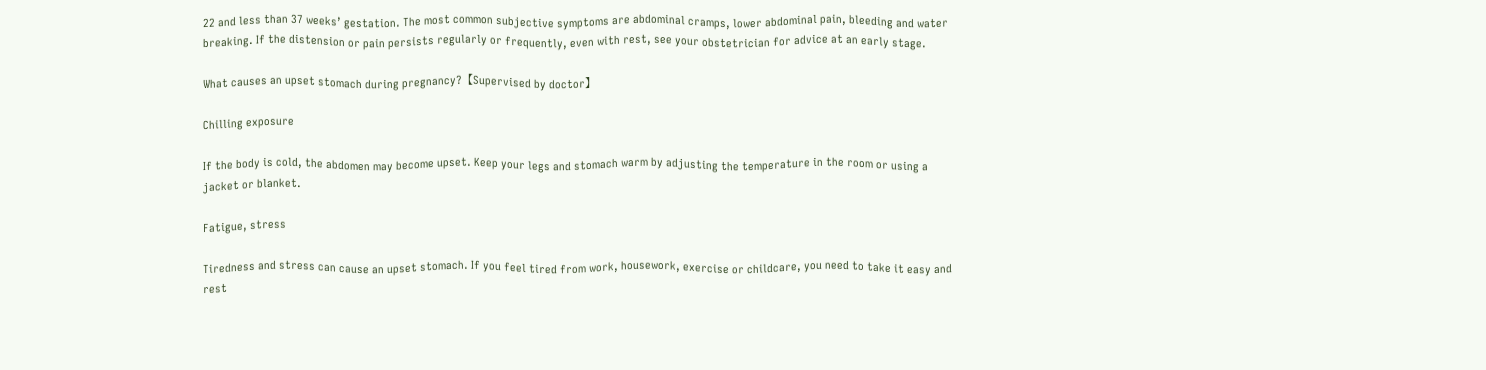22 and less than 37 weeks’ gestation. The most common subjective symptoms are abdominal cramps, lower abdominal pain, bleeding and water breaking. If the distension or pain persists regularly or frequently, even with rest, see your obstetrician for advice at an early stage.

What causes an upset stomach during pregnancy?【Supervised by doctor】

Chilling exposure

If the body is cold, the abdomen may become upset. Keep your legs and stomach warm by adjusting the temperature in the room or using a jacket or blanket.

Fatigue, stress

Tiredness and stress can cause an upset stomach. If you feel tired from work, housework, exercise or childcare, you need to take it easy and rest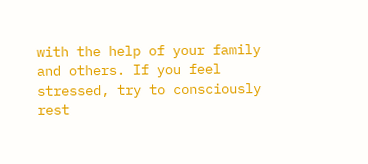with the help of your family and others. If you feel stressed, try to consciously rest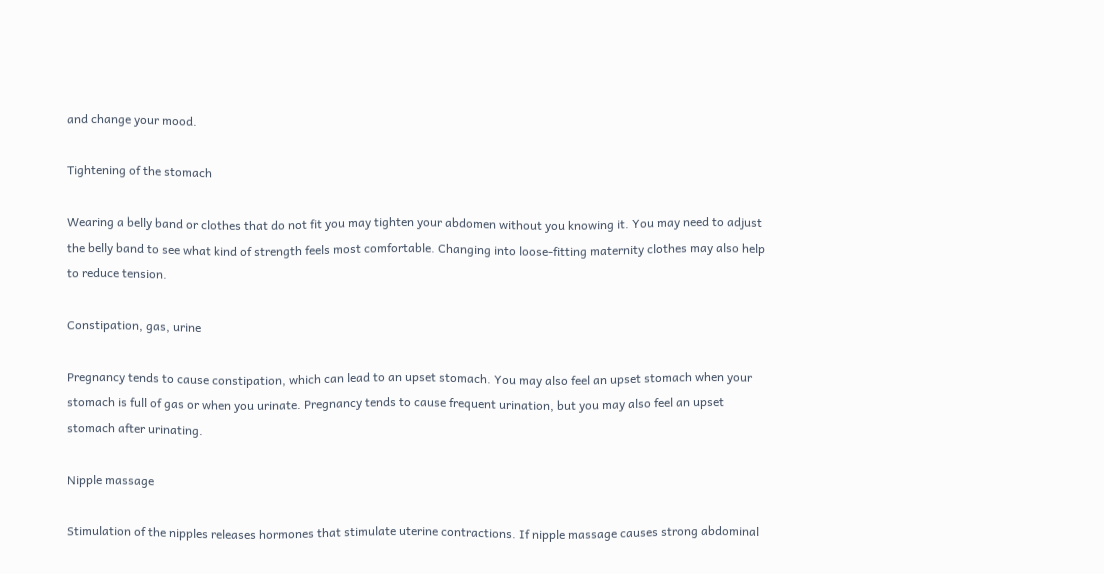and change your mood.

Tightening of the stomach

Wearing a belly band or clothes that do not fit you may tighten your abdomen without you knowing it. You may need to adjust the belly band to see what kind of strength feels most comfortable. Changing into loose-fitting maternity clothes may also help to reduce tension.

Constipation, gas, urine

Pregnancy tends to cause constipation, which can lead to an upset stomach. You may also feel an upset stomach when your stomach is full of gas or when you urinate. Pregnancy tends to cause frequent urination, but you may also feel an upset stomach after urinating.

Nipple massage

Stimulation of the nipples releases hormones that stimulate uterine contractions. If nipple massage causes strong abdominal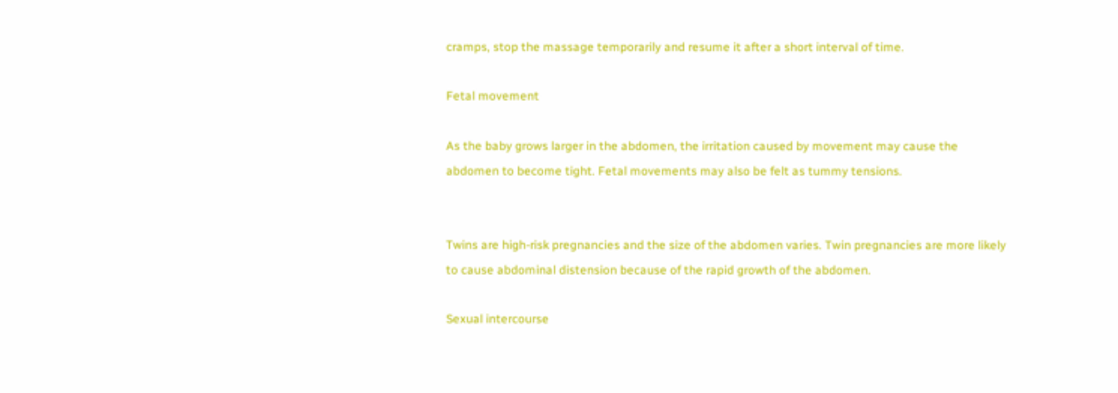cramps, stop the massage temporarily and resume it after a short interval of time.

Fetal movement

As the baby grows larger in the abdomen, the irritation caused by movement may cause the abdomen to become tight. Fetal movements may also be felt as tummy tensions.


Twins are high-risk pregnancies and the size of the abdomen varies. Twin pregnancies are more likely to cause abdominal distension because of the rapid growth of the abdomen.

Sexual intercourse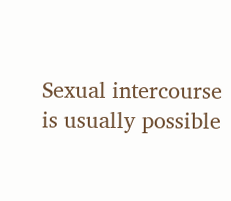Sexual intercourse is usually possible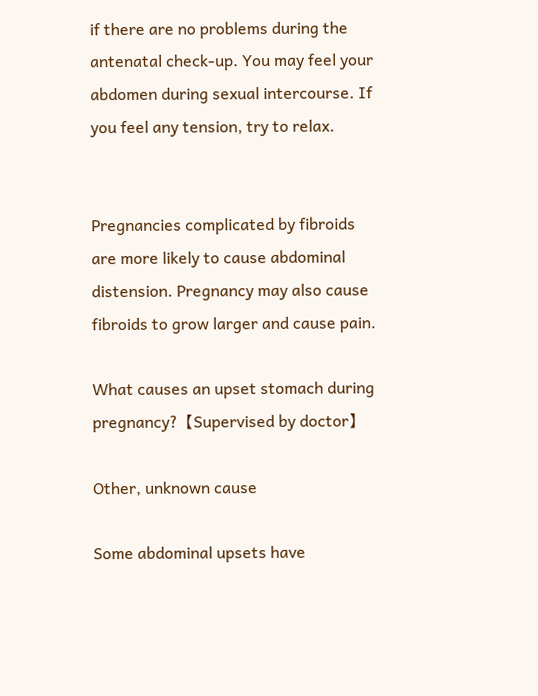if there are no problems during the antenatal check-up. You may feel your abdomen during sexual intercourse. If you feel any tension, try to relax.


Pregnancies complicated by fibroids are more likely to cause abdominal distension. Pregnancy may also cause fibroids to grow larger and cause pain.

What causes an upset stomach during pregnancy?【Supervised by doctor】

Other, unknown cause

Some abdominal upsets have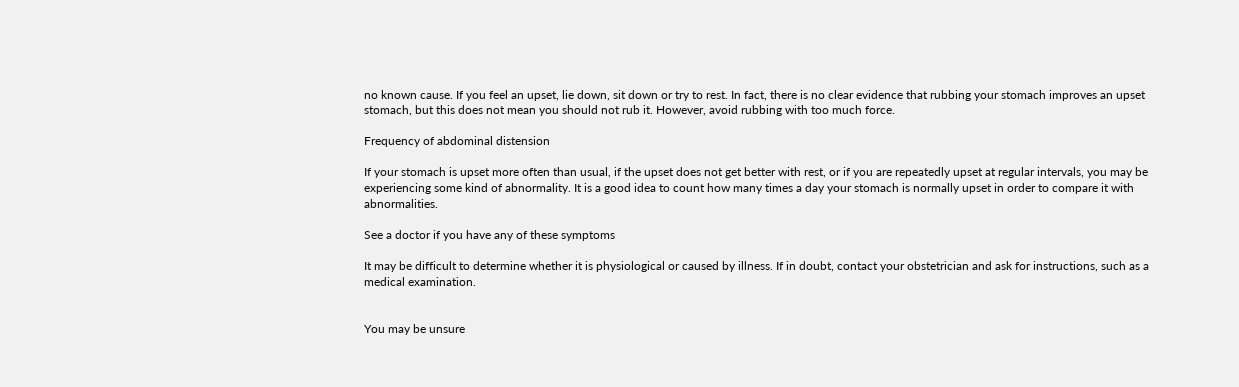no known cause. If you feel an upset, lie down, sit down or try to rest. In fact, there is no clear evidence that rubbing your stomach improves an upset stomach, but this does not mean you should not rub it. However, avoid rubbing with too much force.

Frequency of abdominal distension

If your stomach is upset more often than usual, if the upset does not get better with rest, or if you are repeatedly upset at regular intervals, you may be experiencing some kind of abnormality. It is a good idea to count how many times a day your stomach is normally upset in order to compare it with abnormalities.

See a doctor if you have any of these symptoms

It may be difficult to determine whether it is physiological or caused by illness. If in doubt, contact your obstetrician and ask for instructions, such as a medical examination.


You may be unsure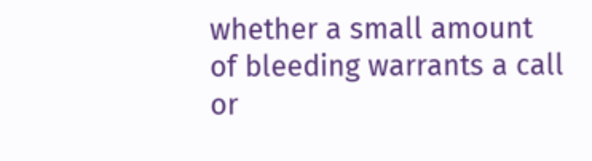whether a small amount of bleeding warrants a call or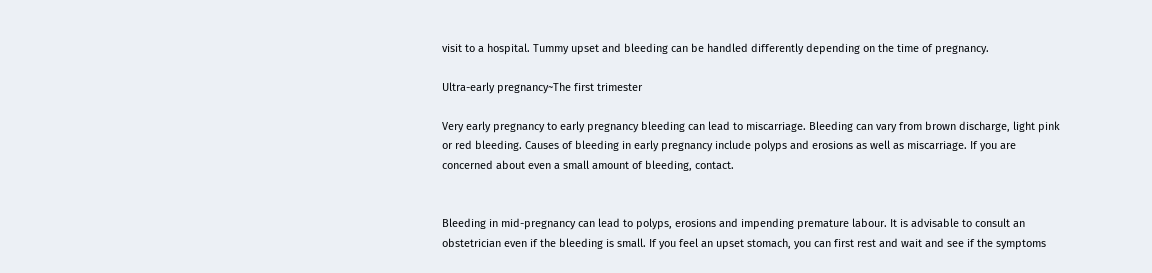visit to a hospital. Tummy upset and bleeding can be handled differently depending on the time of pregnancy.

Ultra-early pregnancy~The first trimester

Very early pregnancy to early pregnancy bleeding can lead to miscarriage. Bleeding can vary from brown discharge, light pink or red bleeding. Causes of bleeding in early pregnancy include polyps and erosions as well as miscarriage. If you are concerned about even a small amount of bleeding, contact.


Bleeding in mid-pregnancy can lead to polyps, erosions and impending premature labour. It is advisable to consult an obstetrician even if the bleeding is small. If you feel an upset stomach, you can first rest and wait and see if the symptoms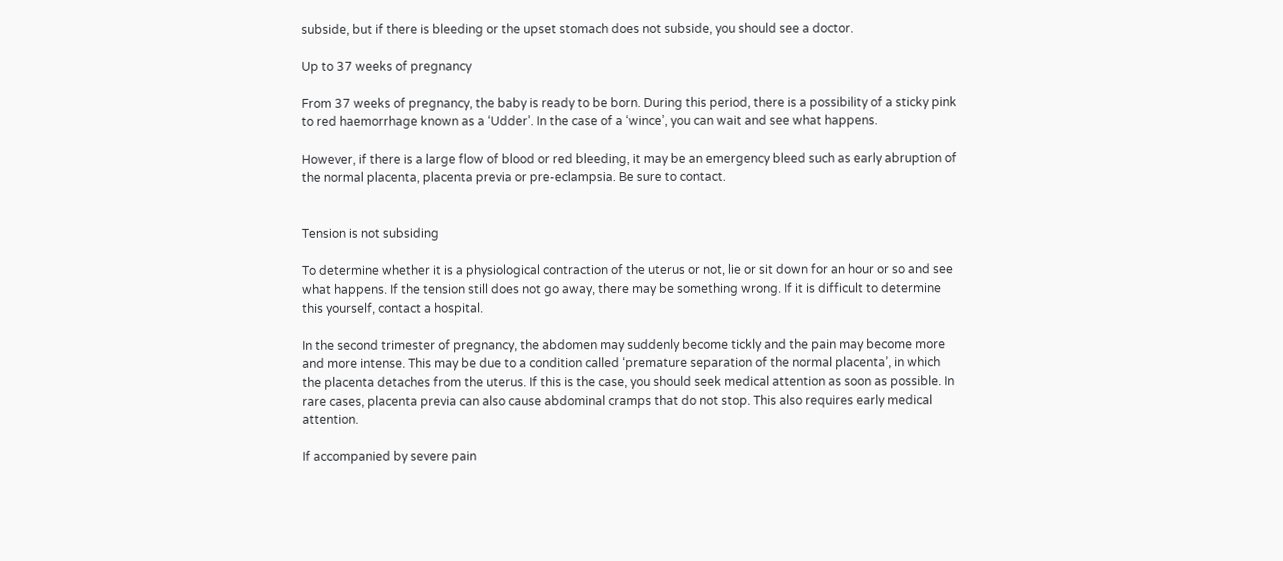subside, but if there is bleeding or the upset stomach does not subside, you should see a doctor.

Up to 37 weeks of pregnancy

From 37 weeks of pregnancy, the baby is ready to be born. During this period, there is a possibility of a sticky pink to red haemorrhage known as a ‘Udder’. In the case of a ‘wince’, you can wait and see what happens.

However, if there is a large flow of blood or red bleeding, it may be an emergency bleed such as early abruption of the normal placenta, placenta previa or pre-eclampsia. Be sure to contact.


Tension is not subsiding

To determine whether it is a physiological contraction of the uterus or not, lie or sit down for an hour or so and see what happens. If the tension still does not go away, there may be something wrong. If it is difficult to determine this yourself, contact a hospital.

In the second trimester of pregnancy, the abdomen may suddenly become tickly and the pain may become more and more intense. This may be due to a condition called ‘premature separation of the normal placenta’, in which the placenta detaches from the uterus. If this is the case, you should seek medical attention as soon as possible. In rare cases, placenta previa can also cause abdominal cramps that do not stop. This also requires early medical attention.

If accompanied by severe pain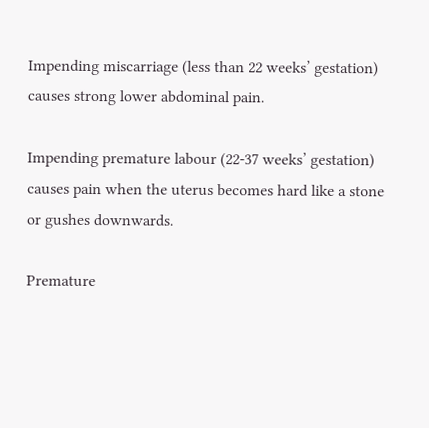Impending miscarriage (less than 22 weeks’ gestation) causes strong lower abdominal pain.

Impending premature labour (22-37 weeks’ gestation) causes pain when the uterus becomes hard like a stone or gushes downwards.

Premature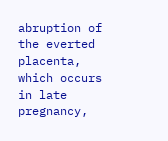abruption of the everted placenta, which occurs in late pregnancy,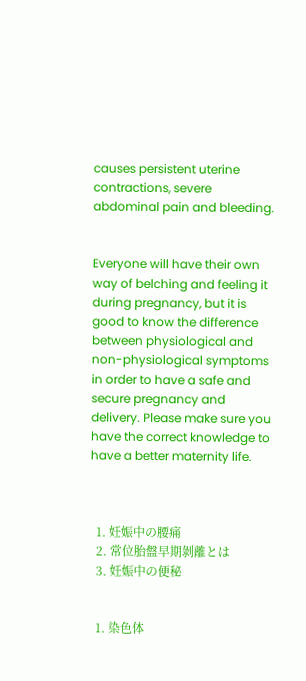causes persistent uterine contractions, severe abdominal pain and bleeding.


Everyone will have their own way of belching and feeling it during pregnancy, but it is good to know the difference between physiological and non-physiological symptoms in order to have a safe and secure pregnancy and delivery. Please make sure you have the correct knowledge to have a better maternity life.



  1. 妊娠中の腰痛
  2. 常位胎盤早期剝離とは
  3. 妊娠中の便秘


  1. 染色体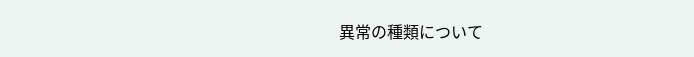異常の種類について